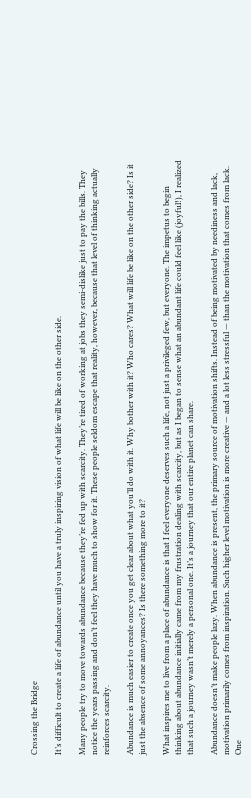Crossing the Bridge

It’s difficult to create a life of abundance until you have a truly inspiring vision of what life will be like on the other side.

Many people try to move towards abundance because they’re fed up with scarcity. They’re tired of working at jobs they semi-dislike just to pay the bills. They notice the years passing and don’t feel they have much to show for it. These people seldom escape that reality, however, because that level of thinking actually reinforces scarcity.

Abundance is much easier to create once you get clear about what you’ll do with it. Why bother with it? Who cares? What will life be like on the other side? Is it just the absence of some annoyances? Is there something more to it?

What inspires me to live from a place of abundance is that I feel everyone deserves such a life, not just a privileged few, but everyone. The impetus to begin thinking about abundance initially came from my frustration dealing with scarcity, but as I began to sense what an abundant life could feel like (joyful!), I realized that such a journey wasn’t merely a personal one. It’s a journey that our entire planet can share.

Abundance doesn’t make people lazy. When abundance is present, the primary source of motivation shifts. Instead of being motivated by neediness and lack, motivation primarily comes from inspiration. Such higher level motivation is more creative — and a lot less stressful — than the motivation that comes from lack. One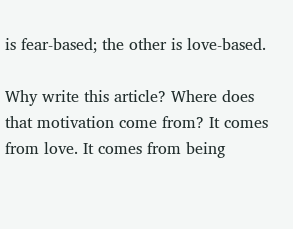is fear-based; the other is love-based.

Why write this article? Where does that motivation come from? It comes from love. It comes from being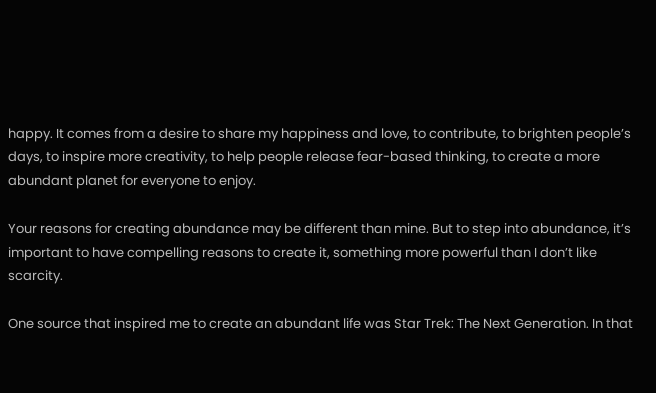happy. It comes from a desire to share my happiness and love, to contribute, to brighten people’s days, to inspire more creativity, to help people release fear-based thinking, to create a more abundant planet for everyone to enjoy.

Your reasons for creating abundance may be different than mine. But to step into abundance, it’s important to have compelling reasons to create it, something more powerful than I don’t like scarcity.

One source that inspired me to create an abundant life was Star Trek: The Next Generation. In that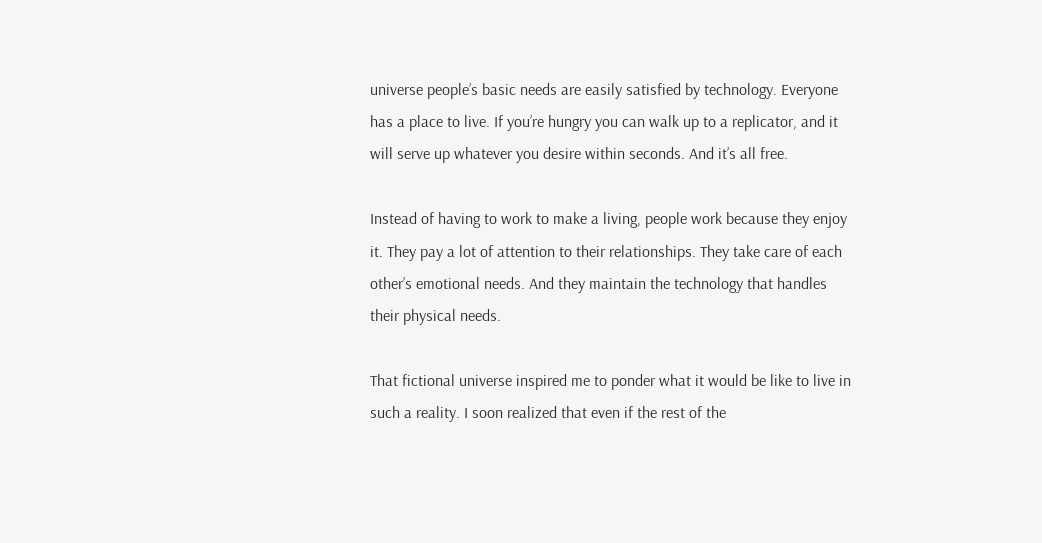universe people’s basic needs are easily satisfied by technology. Everyone has a place to live. If you’re hungry you can walk up to a replicator, and it will serve up whatever you desire within seconds. And it’s all free.

Instead of having to work to make a living, people work because they enjoy it. They pay a lot of attention to their relationships. They take care of each other’s emotional needs. And they maintain the technology that handles their physical needs.

That fictional universe inspired me to ponder what it would be like to live in such a reality. I soon realized that even if the rest of the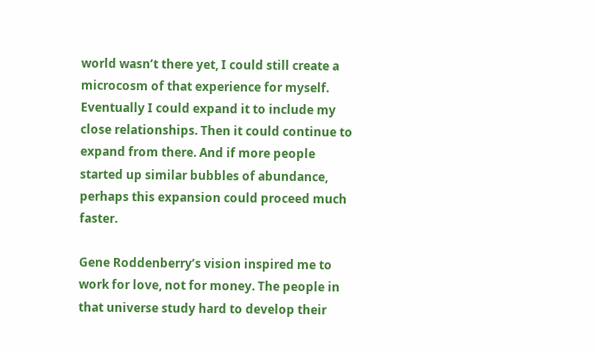world wasn’t there yet, I could still create a microcosm of that experience for myself. Eventually I could expand it to include my close relationships. Then it could continue to expand from there. And if more people started up similar bubbles of abundance, perhaps this expansion could proceed much faster.

Gene Roddenberry’s vision inspired me to work for love, not for money. The people in that universe study hard to develop their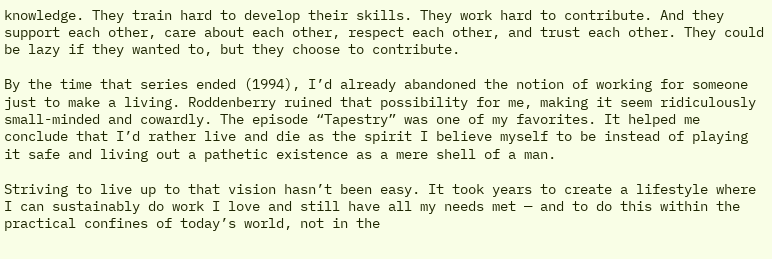knowledge. They train hard to develop their skills. They work hard to contribute. And they support each other, care about each other, respect each other, and trust each other. They could be lazy if they wanted to, but they choose to contribute.

By the time that series ended (1994), I’d already abandoned the notion of working for someone just to make a living. Roddenberry ruined that possibility for me, making it seem ridiculously small-minded and cowardly. The episode “Tapestry” was one of my favorites. It helped me conclude that I’d rather live and die as the spirit I believe myself to be instead of playing it safe and living out a pathetic existence as a mere shell of a man.

Striving to live up to that vision hasn’t been easy. It took years to create a lifestyle where I can sustainably do work I love and still have all my needs met — and to do this within the practical confines of today’s world, not in the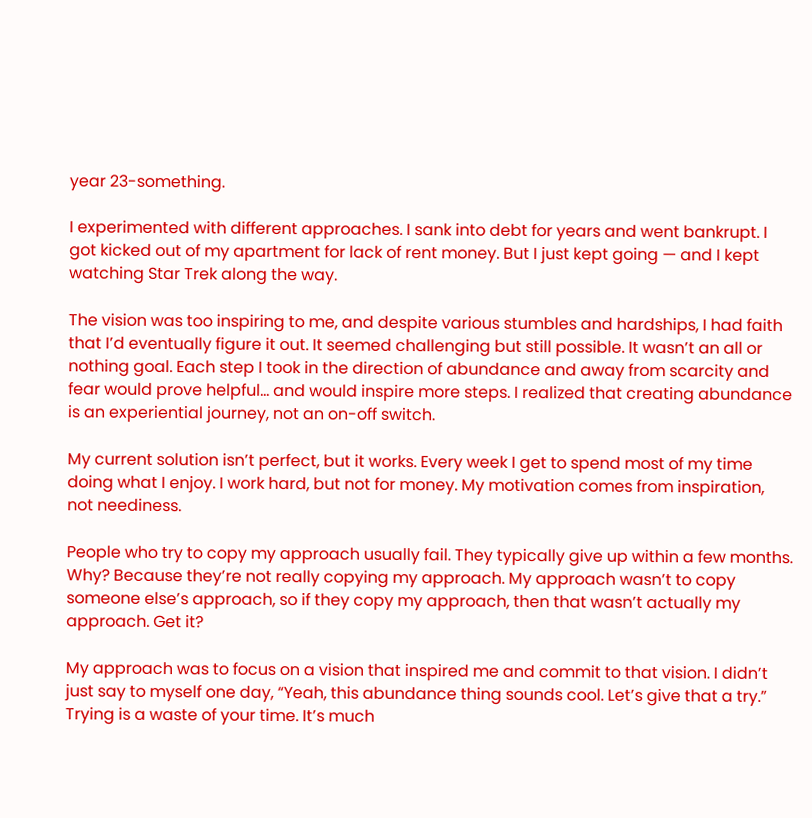year 23-something.

I experimented with different approaches. I sank into debt for years and went bankrupt. I got kicked out of my apartment for lack of rent money. But I just kept going — and I kept watching Star Trek along the way.

The vision was too inspiring to me, and despite various stumbles and hardships, I had faith that I’d eventually figure it out. It seemed challenging but still possible. It wasn’t an all or nothing goal. Each step I took in the direction of abundance and away from scarcity and fear would prove helpful… and would inspire more steps. I realized that creating abundance is an experiential journey, not an on-off switch.

My current solution isn’t perfect, but it works. Every week I get to spend most of my time doing what I enjoy. I work hard, but not for money. My motivation comes from inspiration, not neediness.

People who try to copy my approach usually fail. They typically give up within a few months. Why? Because they’re not really copying my approach. My approach wasn’t to copy someone else’s approach, so if they copy my approach, then that wasn’t actually my approach. Get it?

My approach was to focus on a vision that inspired me and commit to that vision. I didn’t just say to myself one day, “Yeah, this abundance thing sounds cool. Let’s give that a try.” Trying is a waste of your time. It’s much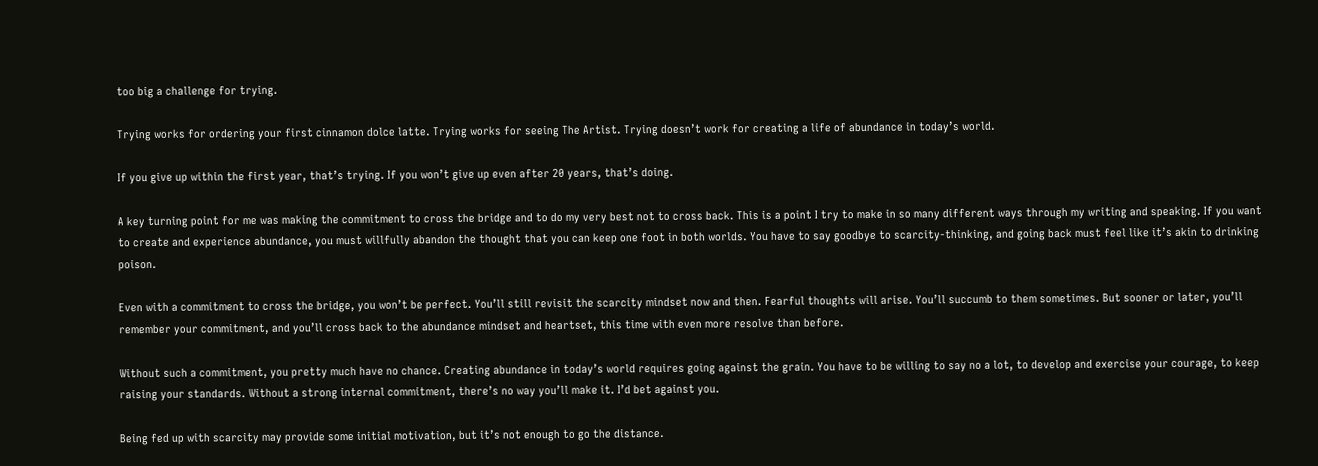too big a challenge for trying.

Trying works for ordering your first cinnamon dolce latte. Trying works for seeing The Artist. Trying doesn’t work for creating a life of abundance in today’s world.

If you give up within the first year, that’s trying. If you won’t give up even after 20 years, that’s doing.

A key turning point for me was making the commitment to cross the bridge and to do my very best not to cross back. This is a point I try to make in so many different ways through my writing and speaking. If you want to create and experience abundance, you must willfully abandon the thought that you can keep one foot in both worlds. You have to say goodbye to scarcity-thinking, and going back must feel like it’s akin to drinking poison.

Even with a commitment to cross the bridge, you won’t be perfect. You’ll still revisit the scarcity mindset now and then. Fearful thoughts will arise. You’ll succumb to them sometimes. But sooner or later, you’ll remember your commitment, and you’ll cross back to the abundance mindset and heartset, this time with even more resolve than before.

Without such a commitment, you pretty much have no chance. Creating abundance in today’s world requires going against the grain. You have to be willing to say no a lot, to develop and exercise your courage, to keep raising your standards. Without a strong internal commitment, there’s no way you’ll make it. I’d bet against you.

Being fed up with scarcity may provide some initial motivation, but it’s not enough to go the distance.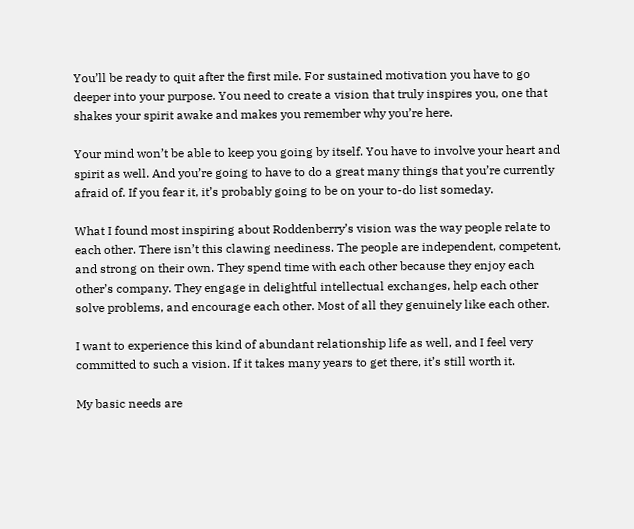You’ll be ready to quit after the first mile. For sustained motivation you have to go deeper into your purpose. You need to create a vision that truly inspires you, one that shakes your spirit awake and makes you remember why you’re here.

Your mind won’t be able to keep you going by itself. You have to involve your heart and spirit as well. And you’re going to have to do a great many things that you’re currently afraid of. If you fear it, it’s probably going to be on your to-do list someday.

What I found most inspiring about Roddenberry’s vision was the way people relate to each other. There isn’t this clawing neediness. The people are independent, competent, and strong on their own. They spend time with each other because they enjoy each other’s company. They engage in delightful intellectual exchanges, help each other solve problems, and encourage each other. Most of all they genuinely like each other.

I want to experience this kind of abundant relationship life as well, and I feel very committed to such a vision. If it takes many years to get there, it’s still worth it.

My basic needs are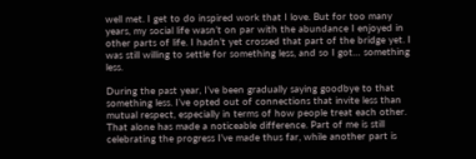well met. I get to do inspired work that I love. But for too many years, my social life wasn’t on par with the abundance I enjoyed in other parts of life. I hadn’t yet crossed that part of the bridge yet. I was still willing to settle for something less, and so I got… something less.

During the past year, I’ve been gradually saying goodbye to that something less. I’ve opted out of connections that invite less than mutual respect, especially in terms of how people treat each other. That alone has made a noticeable difference. Part of me is still celebrating the progress I’ve made thus far, while another part is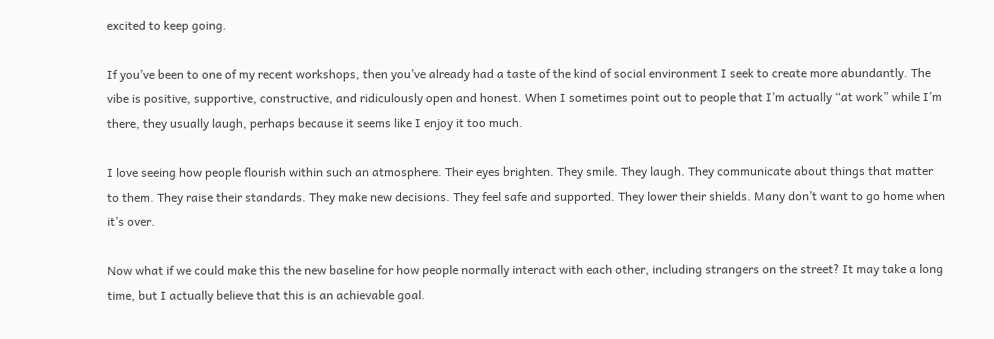excited to keep going.

If you’ve been to one of my recent workshops, then you’ve already had a taste of the kind of social environment I seek to create more abundantly. The vibe is positive, supportive, constructive, and ridiculously open and honest. When I sometimes point out to people that I’m actually “at work” while I’m there, they usually laugh, perhaps because it seems like I enjoy it too much.

I love seeing how people flourish within such an atmosphere. Their eyes brighten. They smile. They laugh. They communicate about things that matter to them. They raise their standards. They make new decisions. They feel safe and supported. They lower their shields. Many don’t want to go home when it’s over.

Now what if we could make this the new baseline for how people normally interact with each other, including strangers on the street? It may take a long time, but I actually believe that this is an achievable goal.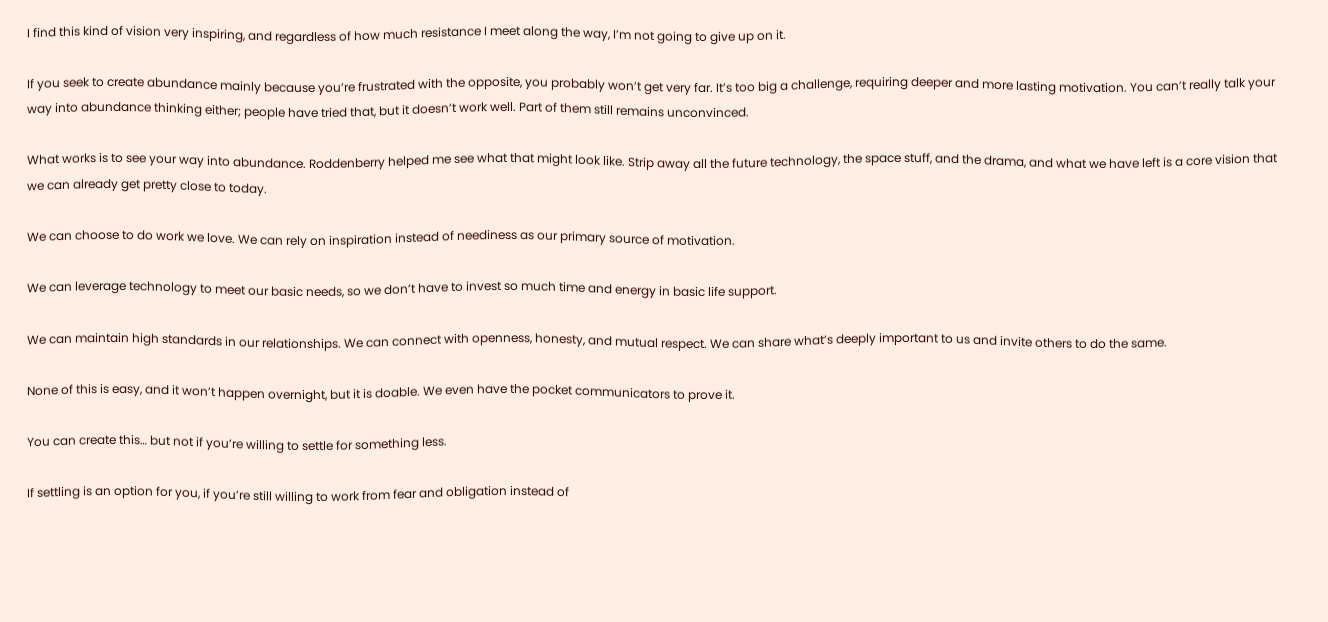I find this kind of vision very inspiring, and regardless of how much resistance I meet along the way, I’m not going to give up on it.

If you seek to create abundance mainly because you’re frustrated with the opposite, you probably won’t get very far. It’s too big a challenge, requiring deeper and more lasting motivation. You can’t really talk your way into abundance thinking either; people have tried that, but it doesn’t work well. Part of them still remains unconvinced.

What works is to see your way into abundance. Roddenberry helped me see what that might look like. Strip away all the future technology, the space stuff, and the drama, and what we have left is a core vision that we can already get pretty close to today.

We can choose to do work we love. We can rely on inspiration instead of neediness as our primary source of motivation.

We can leverage technology to meet our basic needs, so we don’t have to invest so much time and energy in basic life support.

We can maintain high standards in our relationships. We can connect with openness, honesty, and mutual respect. We can share what’s deeply important to us and invite others to do the same.

None of this is easy, and it won’t happen overnight, but it is doable. We even have the pocket communicators to prove it.

You can create this… but not if you’re willing to settle for something less.

If settling is an option for you, if you’re still willing to work from fear and obligation instead of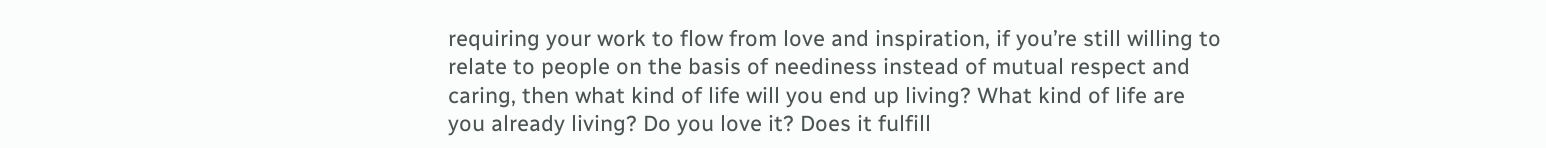requiring your work to flow from love and inspiration, if you’re still willing to relate to people on the basis of neediness instead of mutual respect and caring, then what kind of life will you end up living? What kind of life are you already living? Do you love it? Does it fulfill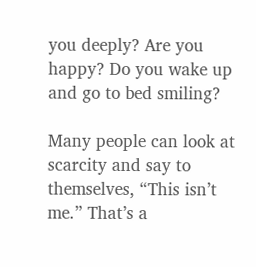you deeply? Are you happy? Do you wake up and go to bed smiling?

Many people can look at scarcity and say to themselves, “This isn’t me.” That’s a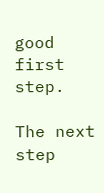good first step.

The next step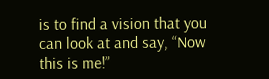is to find a vision that you can look at and say, “Now this is me!”